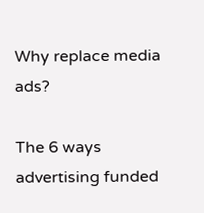Why replace media ads?

The 6 ways advertising funded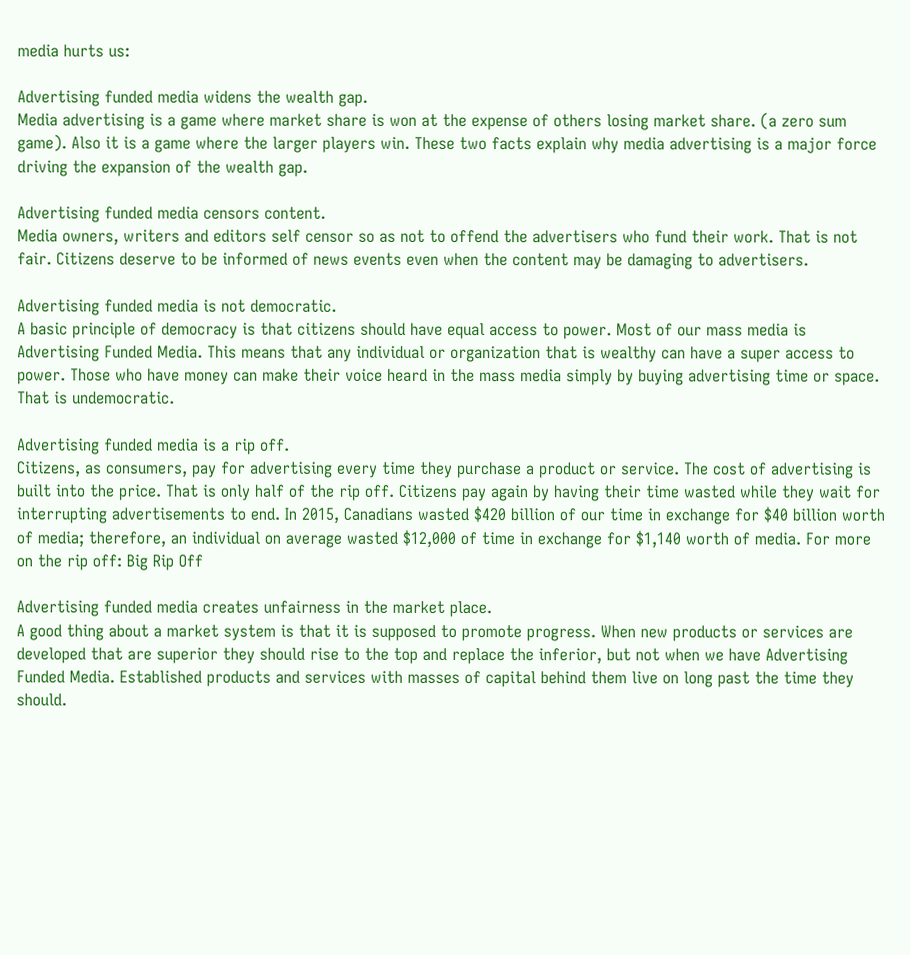media hurts us:

Advertising funded media widens the wealth gap.
Media advertising is a game where market share is won at the expense of others losing market share. (a zero sum game). Also it is a game where the larger players win. These two facts explain why media advertising is a major force driving the expansion of the wealth gap.

Advertising funded media censors content.
Media owners, writers and editors self censor so as not to offend the advertisers who fund their work. That is not fair. Citizens deserve to be informed of news events even when the content may be damaging to advertisers.

Advertising funded media is not democratic.
A basic principle of democracy is that citizens should have equal access to power. Most of our mass media is Advertising Funded Media. This means that any individual or organization that is wealthy can have a super access to power. Those who have money can make their voice heard in the mass media simply by buying advertising time or space. That is undemocratic.

Advertising funded media is a rip off.
Citizens, as consumers, pay for advertising every time they purchase a product or service. The cost of advertising is built into the price. That is only half of the rip off. Citizens pay again by having their time wasted while they wait for interrupting advertisements to end. In 2015, Canadians wasted $420 billion of our time in exchange for $40 billion worth of media; therefore, an individual on average wasted $12,000 of time in exchange for $1,140 worth of media. For more on the rip off: Big Rip Off

Advertising funded media creates unfairness in the market place.
A good thing about a market system is that it is supposed to promote progress. When new products or services are developed that are superior they should rise to the top and replace the inferior, but not when we have Advertising Funded Media. Established products and services with masses of capital behind them live on long past the time they should.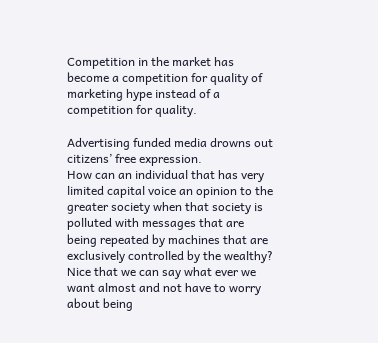Competition in the market has become a competition for quality of marketing hype instead of a competition for quality.

Advertising funded media drowns out citizens’ free expression.
How can an individual that has very limited capital voice an opinion to the greater society when that society is polluted with messages that are being repeated by machines that are exclusively controlled by the wealthy? Nice that we can say what ever we want almost and not have to worry about being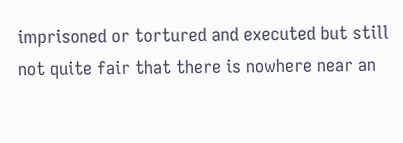imprisoned or tortured and executed but still not quite fair that there is nowhere near an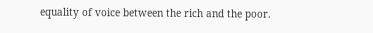equality of voice between the rich and the poor.